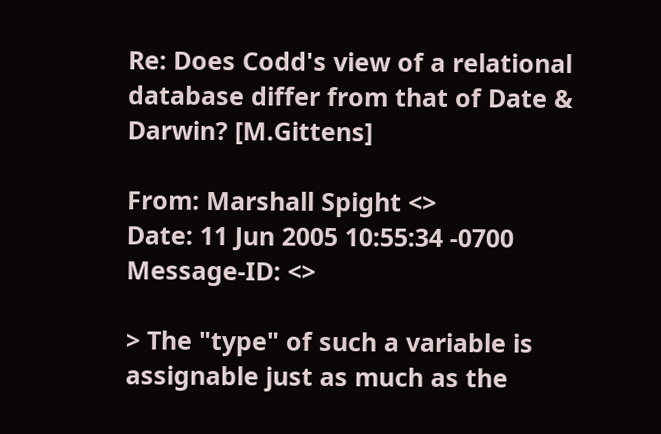Re: Does Codd's view of a relational database differ from that of Date & Darwin? [M.Gittens]

From: Marshall Spight <>
Date: 11 Jun 2005 10:55:34 -0700
Message-ID: <>

> The "type" of such a variable is assignable just as much as the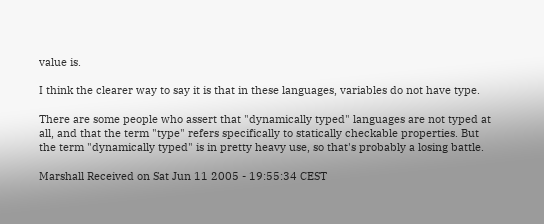value is.

I think the clearer way to say it is that in these languages, variables do not have type.

There are some people who assert that "dynamically typed" languages are not typed at all, and that the term "type" refers specifically to statically checkable properties. But the term "dynamically typed" is in pretty heavy use, so that's probably a losing battle.

Marshall Received on Sat Jun 11 2005 - 19:55:34 CEST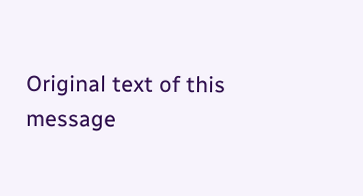Original text of this message